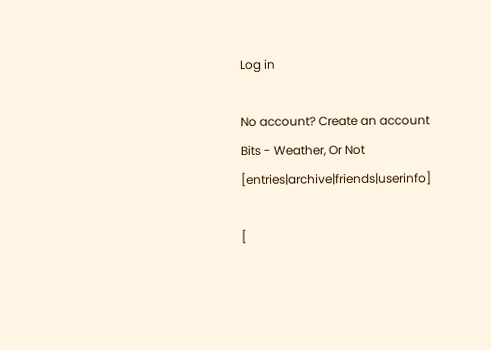Log in

No account? Create an account
Bits - Weather, Or Not [entries|archive|friends|userinfo]

[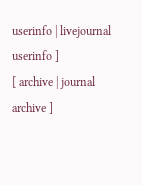userinfo | livejournal userinfo ]
[ archive | journal archive ]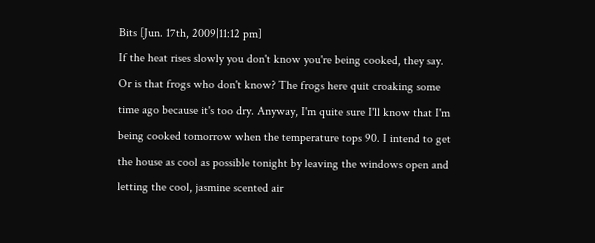Bits [Jun. 17th, 2009|11:12 pm]
If the heat rises slowly you don't know you're being cooked, they say. Or is that frogs who don't know? The frogs here quit croaking some time ago because it's too dry. Anyway, I'm quite sure I'll know that I'm being cooked tomorrow when the temperature tops 90. I intend to get the house as cool as possible tonight by leaving the windows open and letting the cool, jasmine scented air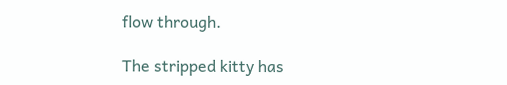flow through.

The stripped kitty has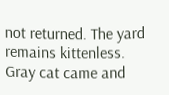not returned. The yard remains kittenless. Gray cat came and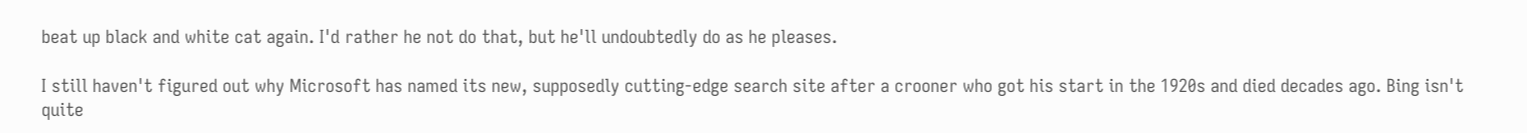beat up black and white cat again. I'd rather he not do that, but he'll undoubtedly do as he pleases.

I still haven't figured out why Microsoft has named its new, supposedly cutting-edge search site after a crooner who got his start in the 1920s and died decades ago. Bing isn't quite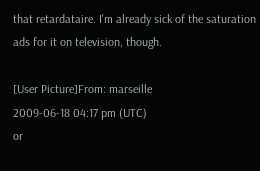that retardataire. I'm already sick of the saturation ads for it on television, though.

[User Picture]From: marseille
2009-06-18 04:17 pm (UTC)
or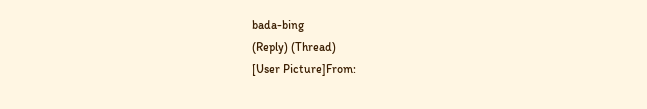bada-bing
(Reply) (Thread)
[User Picture]From: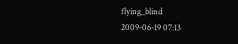flying_blind
2009-06-19 07:13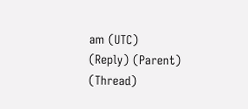am (UTC)
(Reply) (Parent) (Thread)